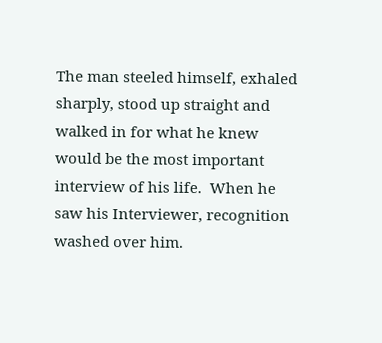The man steeled himself, exhaled sharply, stood up straight and walked in for what he knew would be the most important interview of his life.  When he saw his Interviewer, recognition washed over him.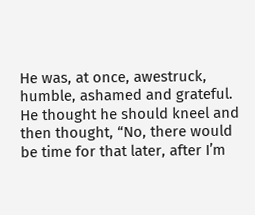He was, at once, awestruck, humble, ashamed and grateful.  He thought he should kneel and then thought, “No, there would  be time for that later, after I’m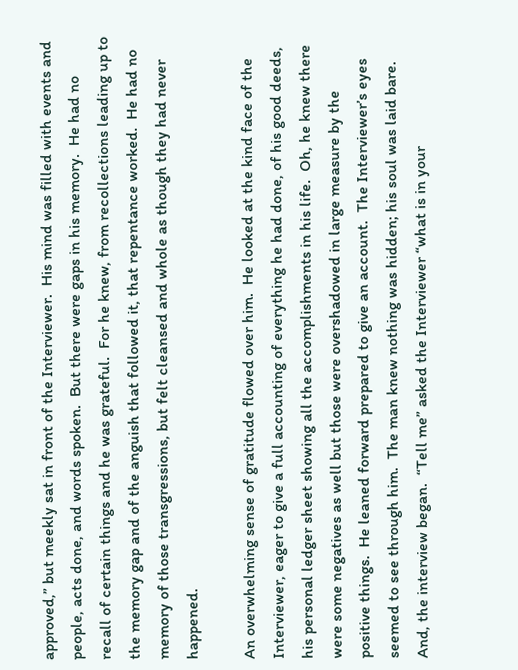approved,” but meekly sat in front of the Interviewer.  His mind was filled with events and people, acts done, and words spoken.  But there were gaps in his memory.  He had no recall of certain things and he was grateful.  For he knew, from recollections leading up to the memory gap and of the anguish that followed it, that repentance worked.  He had no memory of those transgressions, but felt cleansed and whole as though they had never happened.

An overwhelming sense of gratitude flowed over him.  He looked at the kind face of the Interviewer, eager to give a full accounting of everything he had done, of his good deeds, his personal ledger sheet showing all the accomplishments in his life.  Oh, he knew there were some negatives as well but those were overshadowed in large measure by the positive things.  He leaned forward prepared to give an account.  The Interviewer’s eyes seemed to see through him.  The man knew nothing was hidden; his soul was laid bare.  And, the interview began.  “Tell me” asked the Interviewer “what is in your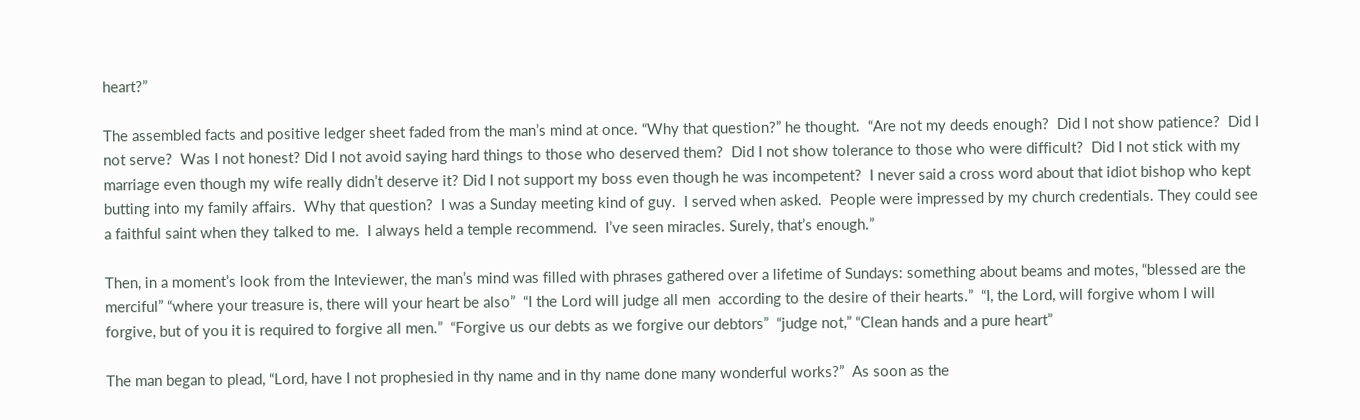heart?”

The assembled facts and positive ledger sheet faded from the man’s mind at once. “Why that question?” he thought.  “Are not my deeds enough?  Did I not show patience?  Did I not serve?  Was I not honest? Did I not avoid saying hard things to those who deserved them?  Did I not show tolerance to those who were difficult?  Did I not stick with my marriage even though my wife really didn’t deserve it? Did I not support my boss even though he was incompetent?  I never said a cross word about that idiot bishop who kept butting into my family affairs.  Why that question?  I was a Sunday meeting kind of guy.  I served when asked.  People were impressed by my church credentials. They could see a faithful saint when they talked to me.  I always held a temple recommend.  I’ve seen miracles. Surely, that’s enough.”

Then, in a moment’s look from the Inteviewer, the man’s mind was filled with phrases gathered over a lifetime of Sundays: something about beams and motes, “blessed are the merciful” “where your treasure is, there will your heart be also”  “I the Lord will judge all men  according to the desire of their hearts.”  “I, the Lord, will forgive whom I will forgive, but of you it is required to forgive all men.”  “Forgive us our debts as we forgive our debtors”  “judge not,” “Clean hands and a pure heart”

The man began to plead, “Lord, have I not prophesied in thy name and in thy name done many wonderful works?”  As soon as the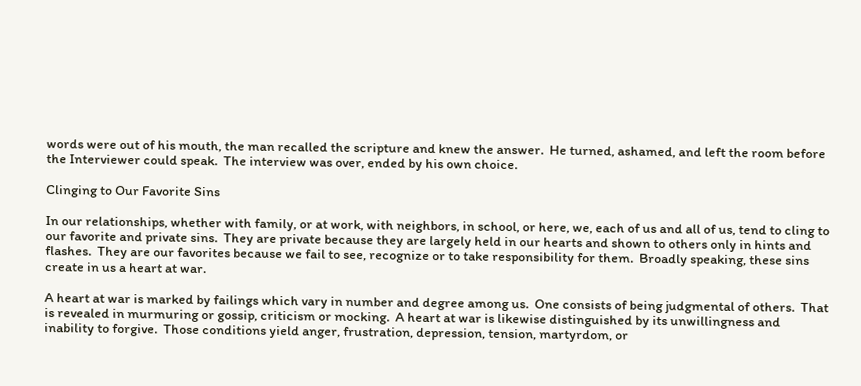words were out of his mouth, the man recalled the scripture and knew the answer.  He turned, ashamed, and left the room before the Interviewer could speak.  The interview was over, ended by his own choice.

Clinging to Our Favorite Sins

In our relationships, whether with family, or at work, with neighbors, in school, or here, we, each of us and all of us, tend to cling to our favorite and private sins.  They are private because they are largely held in our hearts and shown to others only in hints and flashes.  They are our favorites because we fail to see, recognize or to take responsibility for them.  Broadly speaking, these sins create in us a heart at war.

A heart at war is marked by failings which vary in number and degree among us.  One consists of being judgmental of others.  That is revealed in murmuring or gossip, criticism or mocking.  A heart at war is likewise distinguished by its unwillingness and inability to forgive.  Those conditions yield anger, frustration, depression, tension, martyrdom, or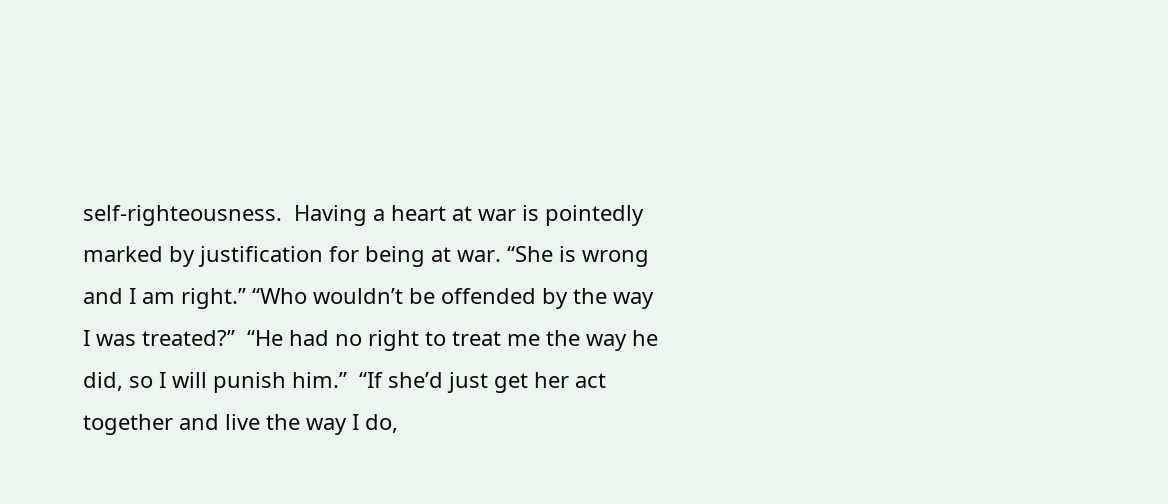self-righteousness.  Having a heart at war is pointedly marked by justification for being at war. “She is wrong and I am right.” “Who wouldn’t be offended by the way I was treated?”  “He had no right to treat me the way he did, so I will punish him.”  “If she’d just get her act together and live the way I do,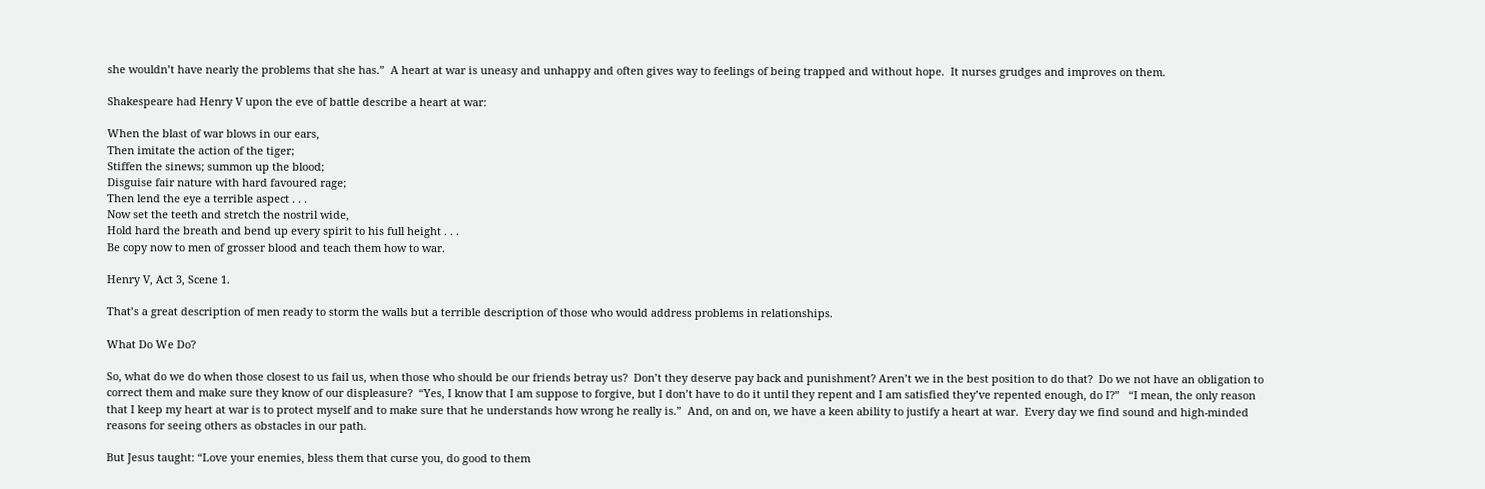she wouldn’t have nearly the problems that she has.”  A heart at war is uneasy and unhappy and often gives way to feelings of being trapped and without hope.  It nurses grudges and improves on them.

Shakespeare had Henry V upon the eve of battle describe a heart at war:

When the blast of war blows in our ears,
Then imitate the action of the tiger;
Stiffen the sinews; summon up the blood;
Disguise fair nature with hard favoured rage;
Then lend the eye a terrible aspect . . .
Now set the teeth and stretch the nostril wide,
Hold hard the breath and bend up every spirit to his full height . . .
Be copy now to men of grosser blood and teach them how to war.

Henry V, Act 3, Scene 1.

That’s a great description of men ready to storm the walls but a terrible description of those who would address problems in relationships.

What Do We Do?

So, what do we do when those closest to us fail us, when those who should be our friends betray us?  Don’t they deserve pay back and punishment? Aren’t we in the best position to do that?  Do we not have an obligation to correct them and make sure they know of our displeasure?  “Yes, I know that I am suppose to forgive, but I don’t have to do it until they repent and I am satisfied they’ve repented enough, do I?”   “I mean, the only reason that I keep my heart at war is to protect myself and to make sure that he understands how wrong he really is.”  And, on and on, we have a keen ability to justify a heart at war.  Every day we find sound and high-minded reasons for seeing others as obstacles in our path.

But Jesus taught: “Love your enemies, bless them that curse you, do good to them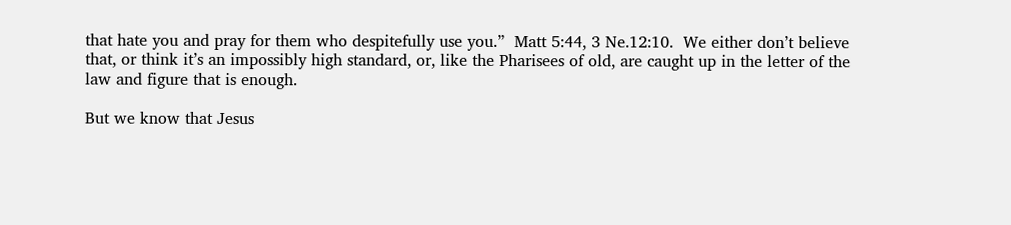that hate you and pray for them who despitefully use you.”  Matt 5:44, 3 Ne.12:10.  We either don’t believe that, or think it’s an impossibly high standard, or, like the Pharisees of old, are caught up in the letter of the law and figure that is enough.

But we know that Jesus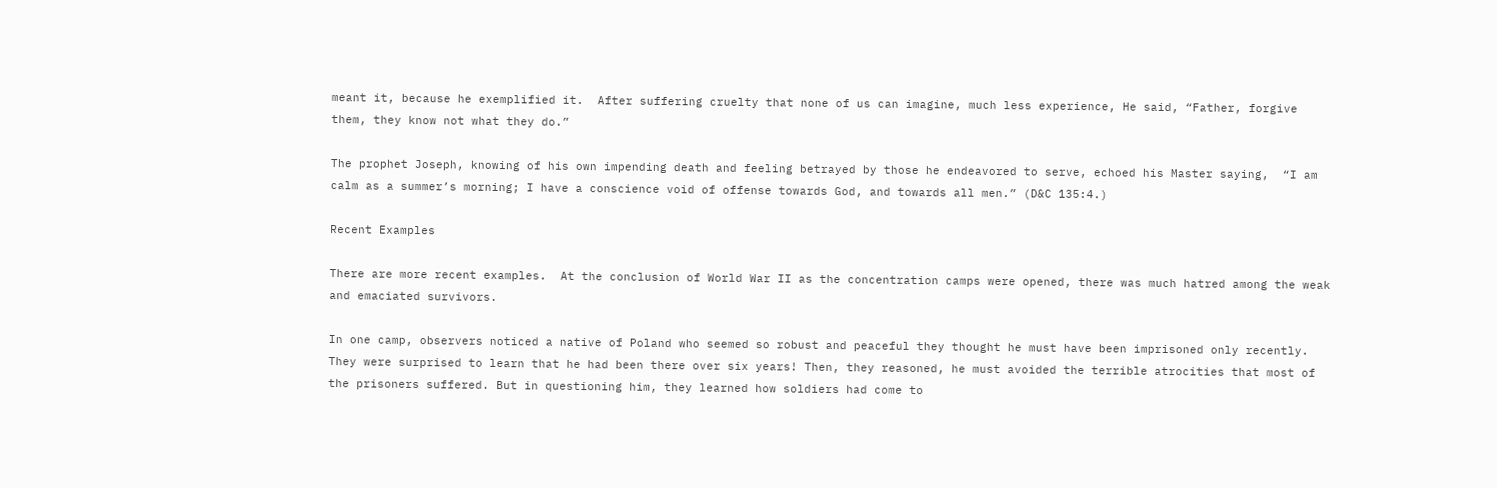meant it, because he exemplified it.  After suffering cruelty that none of us can imagine, much less experience, He said, “Father, forgive them, they know not what they do.”

The prophet Joseph, knowing of his own impending death and feeling betrayed by those he endeavored to serve, echoed his Master saying,  “I am calm as a summer’s morning; I have a conscience void of offense towards God, and towards all men.” (D&C 135:4.)

Recent Examples

There are more recent examples.  At the conclusion of World War II as the concentration camps were opened, there was much hatred among the weak and emaciated survivors.

In one camp, observers noticed a native of Poland who seemed so robust and peaceful they thought he must have been imprisoned only recently. They were surprised to learn that he had been there over six years! Then, they reasoned, he must avoided the terrible atrocities that most of the prisoners suffered. But in questioning him, they learned how soldiers had come to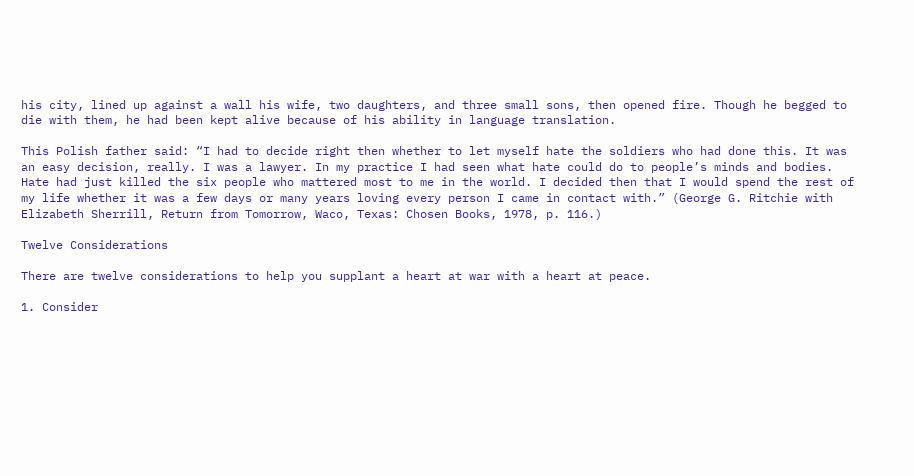his city, lined up against a wall his wife, two daughters, and three small sons, then opened fire. Though he begged to die with them, he had been kept alive because of his ability in language translation.

This Polish father said: “I had to decide right then whether to let myself hate the soldiers who had done this. It was an easy decision, really. I was a lawyer. In my practice I had seen what hate could do to people’s minds and bodies. Hate had just killed the six people who mattered most to me in the world. I decided then that I would spend the rest of my life whether it was a few days or many years loving every person I came in contact with.” (George G. Ritchie with Elizabeth Sherrill, Return from Tomorrow, Waco, Texas: Chosen Books, 1978, p. 116.)

Twelve Considerations

There are twelve considerations to help you supplant a heart at war with a heart at peace.

1. Consider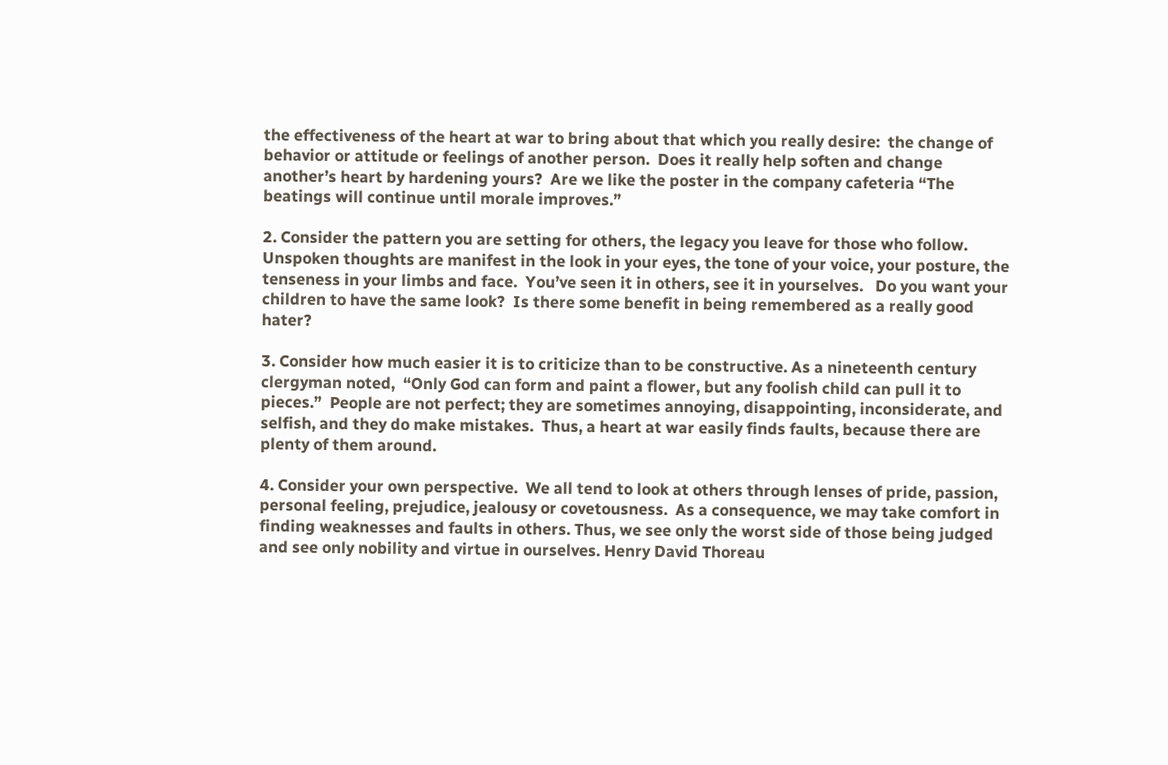the effectiveness of the heart at war to bring about that which you really desire:  the change of behavior or attitude or feelings of another person.  Does it really help soften and change another’s heart by hardening yours?  Are we like the poster in the company cafeteria “The beatings will continue until morale improves.”

2. Consider the pattern you are setting for others, the legacy you leave for those who follow. Unspoken thoughts are manifest in the look in your eyes, the tone of your voice, your posture, the tenseness in your limbs and face.  You’ve seen it in others, see it in yourselves.   Do you want your children to have the same look?  Is there some benefit in being remembered as a really good hater?

3. Consider how much easier it is to criticize than to be constructive. As a nineteenth century clergyman noted,  “Only God can form and paint a flower, but any foolish child can pull it to pieces.”  People are not perfect; they are sometimes annoying, disappointing, inconsiderate, and selfish, and they do make mistakes.  Thus, a heart at war easily finds faults, because there are plenty of them around.

4. Consider your own perspective.  We all tend to look at others through lenses of pride, passion, personal feeling, prejudice, jealousy or covetousness.  As a consequence, we may take comfort in finding weaknesses and faults in others. Thus, we see only the worst side of those being judged and see only nobility and virtue in ourselves. Henry David Thoreau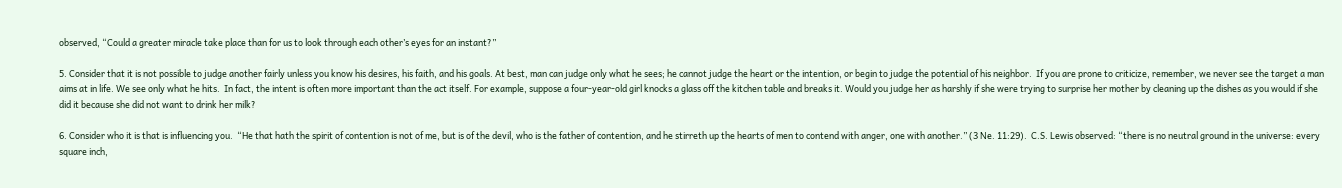observed, “Could a greater miracle take place than for us to look through each other’s eyes for an instant?”

5. Consider that it is not possible to judge another fairly unless you know his desires, his faith, and his goals. At best, man can judge only what he sees; he cannot judge the heart or the intention, or begin to judge the potential of his neighbor.  If you are prone to criticize, remember, we never see the target a man aims at in life. We see only what he hits.  In fact, the intent is often more important than the act itself. For example, suppose a four-year-old girl knocks a glass off the kitchen table and breaks it. Would you judge her as harshly if she were trying to surprise her mother by cleaning up the dishes as you would if she did it because she did not want to drink her milk?

6. Consider who it is that is influencing you.  “He that hath the spirit of contention is not of me, but is of the devil, who is the father of contention, and he stirreth up the hearts of men to contend with anger, one with another.” (3 Ne. 11:29).  C.S. Lewis observed: “there is no neutral ground in the universe: every square inch,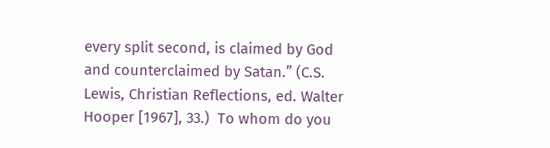every split second, is claimed by God and counterclaimed by Satan.” (C.S. Lewis, Christian Reflections, ed. Walter Hooper [1967], 33.)  To whom do you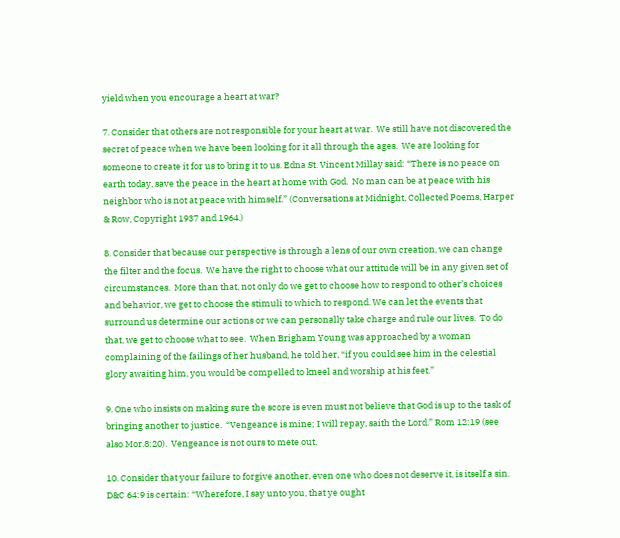yield when you encourage a heart at war?

7. Consider that others are not responsible for your heart at war.  We still have not discovered the secret of peace when we have been looking for it all through the ages.  We are looking for someone to create it for us to bring it to us. Edna St. Vincent Millay said: “There is no peace on earth today, save the peace in the heart at home with God.  No man can be at peace with his neighbor who is not at peace with himself.” (Conversations at Midnight, Collected Poems, Harper & Row, Copyright 1937 and 1964.)

8. Consider that because our perspective is through a lens of our own creation, we can change the filter and the focus.  We have the right to choose what our attitude will be in any given set of circumstances.  More than that, not only do we get to choose how to respond to other’s choices and behavior, we get to choose the stimuli to which to respond. We can let the events that surround us determine our actions or we can personally take charge and rule our lives.  To do  that, we get to choose what to see.  When Brigham Young was approached by a woman complaining of the failings of her husband, he told her, “if you could see him in the celestial glory awaiting him, you would be compelled to kneel and worship at his feet.”

9. One who insists on making sure the score is even must not believe that God is up to the task of bringing another to justice.  “Vengeance is mine; I will repay, saith the Lord.” Rom 12:19 (see also Mor.8:20).  Vengeance is not ours to mete out.

10. Consider that your failure to forgive another, even one who does not deserve it, is itself a sin.  D&C 64:9 is certain: “Wherefore, I say unto you, that ye ought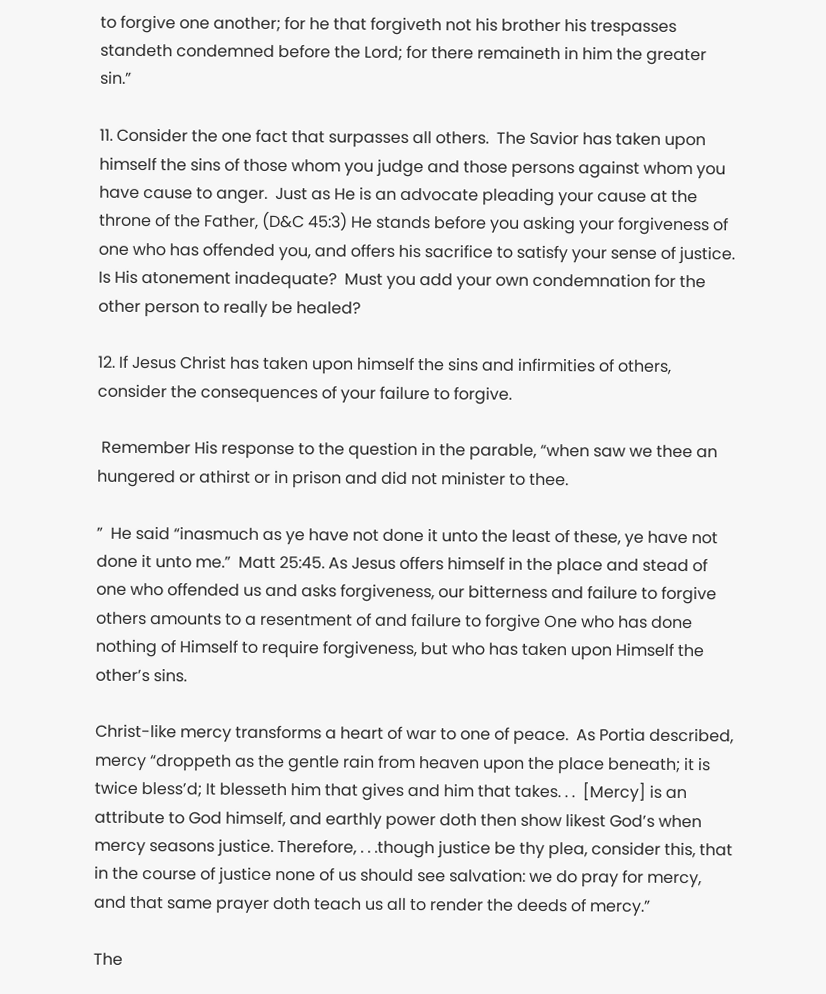to forgive one another; for he that forgiveth not his brother his trespasses standeth condemned before the Lord; for there remaineth in him the greater sin.”

11. Consider the one fact that surpasses all others.  The Savior has taken upon himself the sins of those whom you judge and those persons against whom you have cause to anger.  Just as He is an advocate pleading your cause at the throne of the Father, (D&C 45:3) He stands before you asking your forgiveness of one who has offended you, and offers his sacrifice to satisfy your sense of justice. Is His atonement inadequate?  Must you add your own condemnation for the other person to really be healed?

12. If Jesus Christ has taken upon himself the sins and infirmities of others, consider the consequences of your failure to forgive.

 Remember His response to the question in the parable, “when saw we thee an hungered or athirst or in prison and did not minister to thee.

”  He said “inasmuch as ye have not done it unto the least of these, ye have not done it unto me.”  Matt 25:45. As Jesus offers himself in the place and stead of one who offended us and asks forgiveness, our bitterness and failure to forgive others amounts to a resentment of and failure to forgive One who has done nothing of Himself to require forgiveness, but who has taken upon Himself the other’s sins.

Christ-like mercy transforms a heart of war to one of peace.  As Portia described, mercy “droppeth as the gentle rain from heaven upon the place beneath; it is twice bless’d; It blesseth him that gives and him that takes. . .  [Mercy] is an attribute to God himself, and earthly power doth then show likest God’s when mercy seasons justice. Therefore, . . .though justice be thy plea, consider this, that in the course of justice none of us should see salvation: we do pray for mercy, and that same prayer doth teach us all to render the deeds of mercy.”

The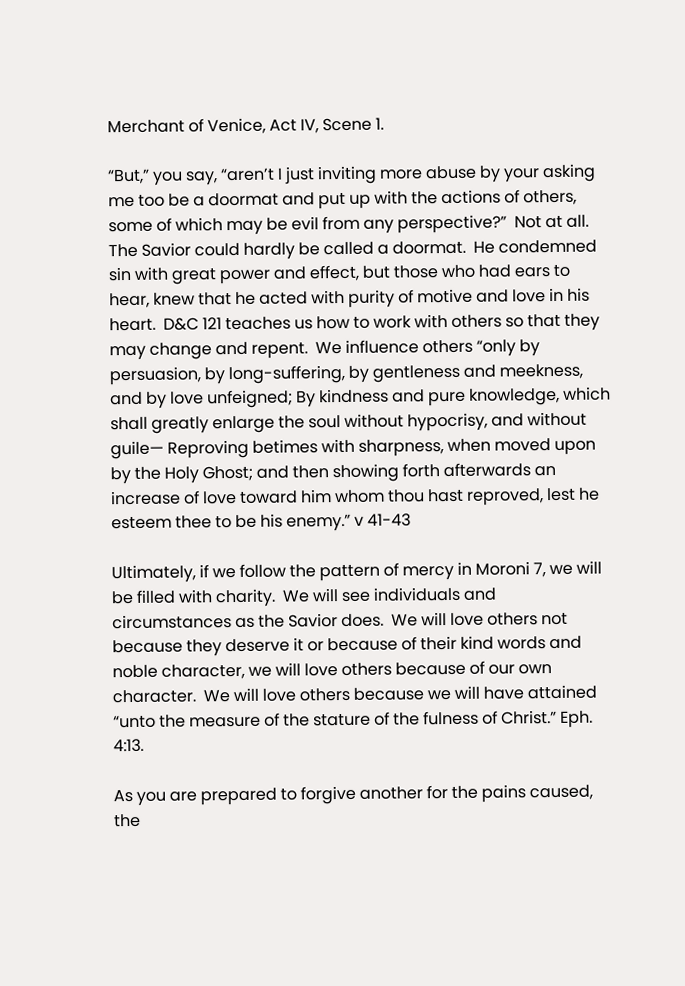Merchant of Venice, Act IV, Scene 1.

“But,” you say, “aren’t I just inviting more abuse by your asking me too be a doormat and put up with the actions of others, some of which may be evil from any perspective?”  Not at all.  The Savior could hardly be called a doormat.  He condemned sin with great power and effect, but those who had ears to hear, knew that he acted with purity of motive and love in his heart.  D&C 121 teaches us how to work with others so that they may change and repent.  We influence others “only by persuasion, by long-suffering, by gentleness and meekness, and by love unfeigned; By kindness and pure knowledge, which shall greatly enlarge the soul without hypocrisy, and without guile— Reproving betimes with sharpness, when moved upon by the Holy Ghost; and then showing forth afterwards an increase of love toward him whom thou hast reproved, lest he esteem thee to be his enemy.” v 41-43

Ultimately, if we follow the pattern of mercy in Moroni 7, we will be filled with charity.  We will see individuals and circumstances as the Savior does.  We will love others not because they deserve it or because of their kind words and noble character, we will love others because of our own character.  We will love others because we will have attained “unto the measure of the stature of the fulness of Christ.” Eph. 4:13.

As you are prepared to forgive another for the pains caused, the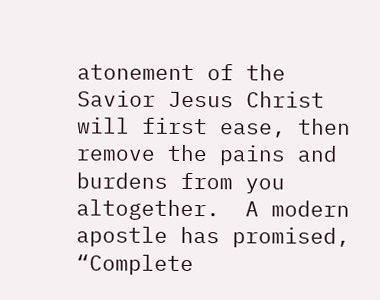atonement of the Savior Jesus Christ will first ease, then remove the pains and burdens from you altogether.  A modern apostle has promised, “Complete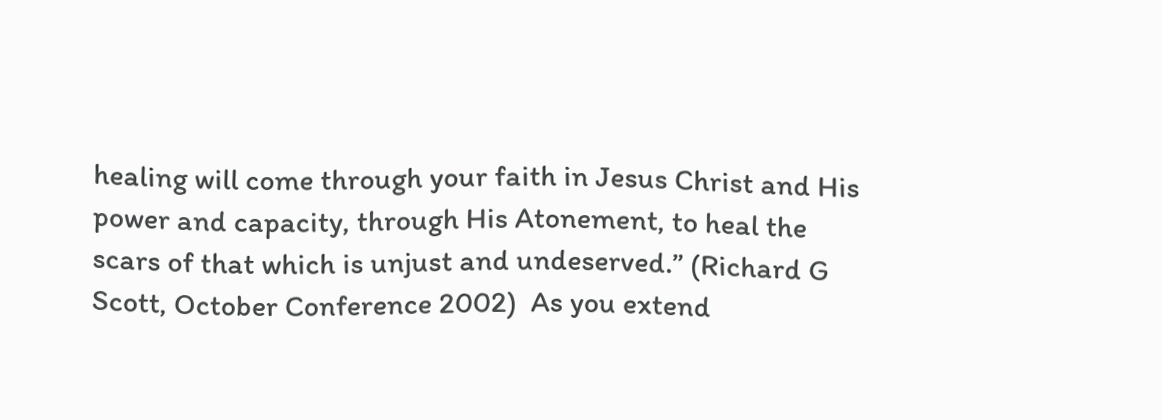healing will come through your faith in Jesus Christ and His power and capacity, through His Atonement, to heal the scars of that which is unjust and undeserved.” (Richard G Scott, October Conference 2002)  As you extend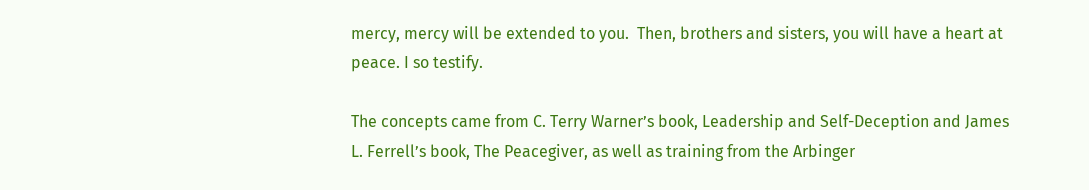mercy, mercy will be extended to you.  Then, brothers and sisters, you will have a heart at peace. I so testify.

The concepts came from C. Terry Warner’s book, Leadership and Self-Deception and James L. Ferrell’s book, The Peacegiver, as well as training from the Arbinger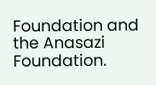Foundation and the Anasazi Foundation.